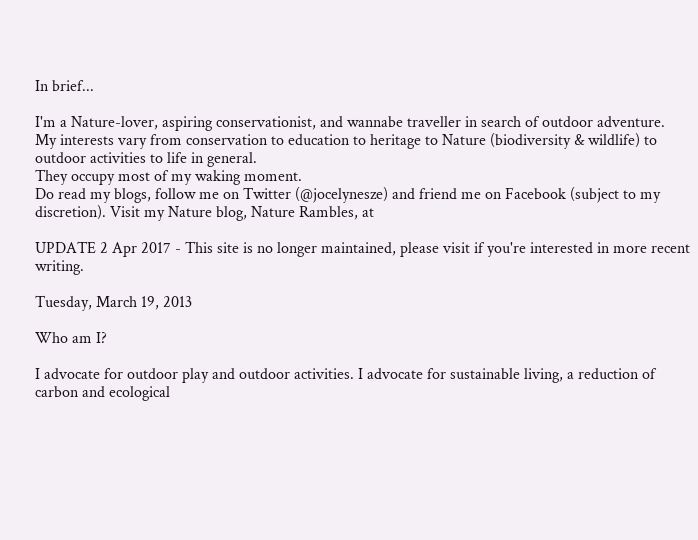In brief...

I'm a Nature-lover, aspiring conservationist, and wannabe traveller in search of outdoor adventure.
My interests vary from conservation to education to heritage to Nature (biodiversity & wildlife) to outdoor activities to life in general.
They occupy most of my waking moment.
Do read my blogs, follow me on Twitter (@jocelynesze) and friend me on Facebook (subject to my discretion). Visit my Nature blog, Nature Rambles, at

UPDATE 2 Apr 2017 - This site is no longer maintained, please visit if you're interested in more recent writing.

Tuesday, March 19, 2013

Who am I?

I advocate for outdoor play and outdoor activities. I advocate for sustainable living, a reduction of carbon and ecological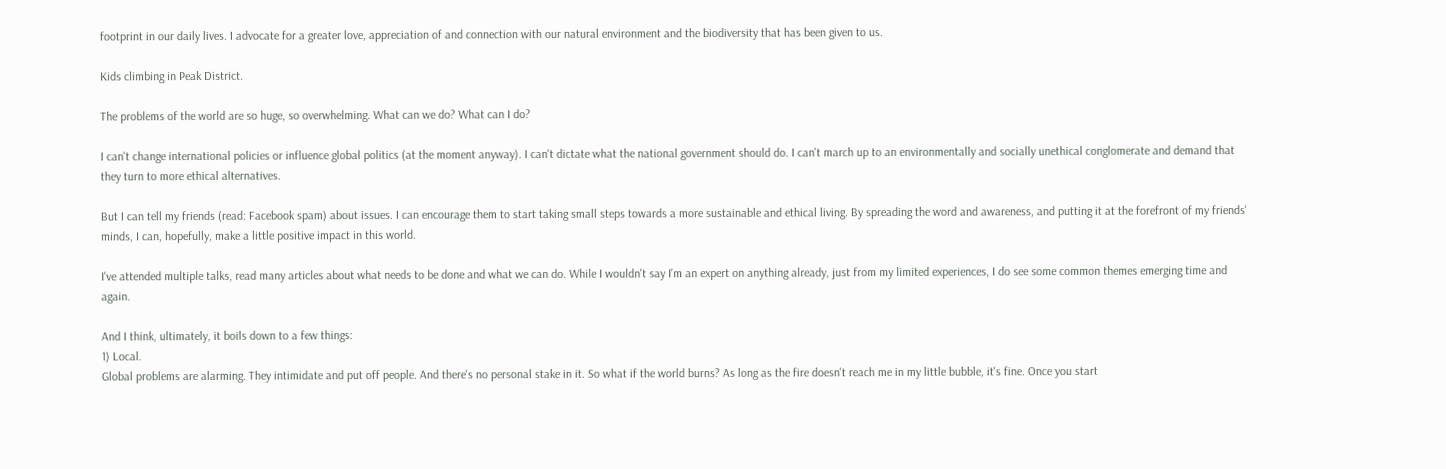footprint in our daily lives. I advocate for a greater love, appreciation of and connection with our natural environment and the biodiversity that has been given to us.

Kids climbing in Peak District.

The problems of the world are so huge, so overwhelming. What can we do? What can I do?

I can't change international policies or influence global politics (at the moment anyway). I can't dictate what the national government should do. I can't march up to an environmentally and socially unethical conglomerate and demand that they turn to more ethical alternatives.

But I can tell my friends (read: Facebook spam) about issues. I can encourage them to start taking small steps towards a more sustainable and ethical living. By spreading the word and awareness, and putting it at the forefront of my friends' minds, I can, hopefully, make a little positive impact in this world.

I've attended multiple talks, read many articles about what needs to be done and what we can do. While I wouldn't say I'm an expert on anything already, just from my limited experiences, I do see some common themes emerging time and again.

And I think, ultimately, it boils down to a few things:
1) Local.
Global problems are alarming. They intimidate and put off people. And there's no personal stake in it. So what if the world burns? As long as the fire doesn't reach me in my little bubble, it's fine. Once you start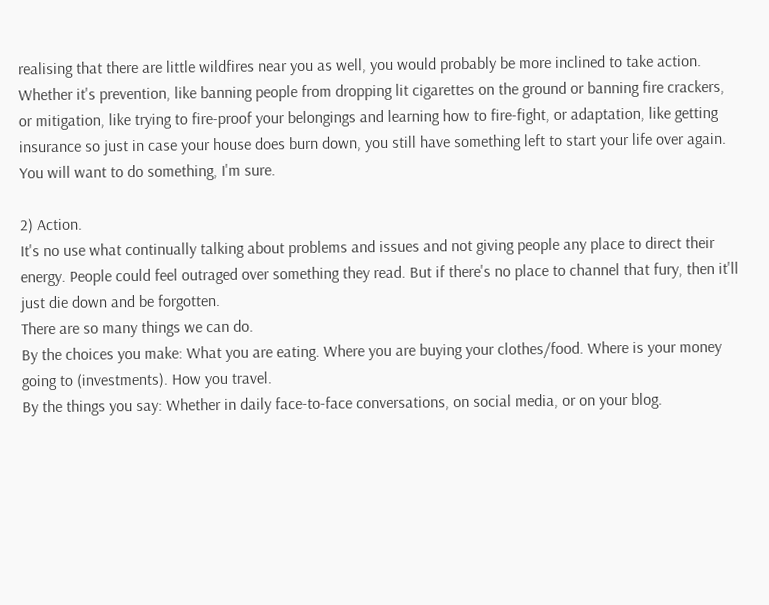realising that there are little wildfires near you as well, you would probably be more inclined to take action. Whether it's prevention, like banning people from dropping lit cigarettes on the ground or banning fire crackers, or mitigation, like trying to fire-proof your belongings and learning how to fire-fight, or adaptation, like getting insurance so just in case your house does burn down, you still have something left to start your life over again. You will want to do something, I'm sure.

2) Action.
It's no use what continually talking about problems and issues and not giving people any place to direct their energy. People could feel outraged over something they read. But if there's no place to channel that fury, then it'll just die down and be forgotten.
There are so many things we can do.
By the choices you make: What you are eating. Where you are buying your clothes/food. Where is your money going to (investments). How you travel.
By the things you say: Whether in daily face-to-face conversations, on social media, or on your blog.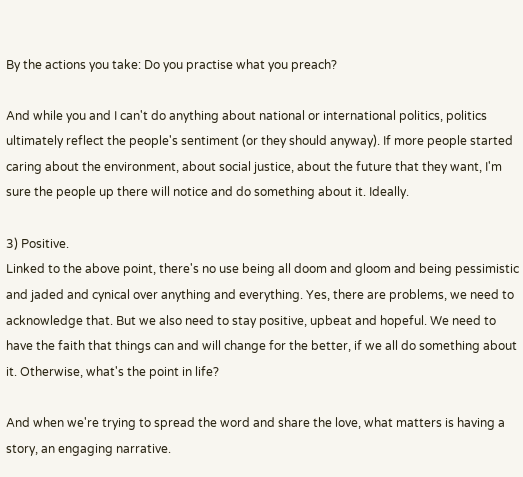By the actions you take: Do you practise what you preach?

And while you and I can't do anything about national or international politics, politics ultimately reflect the people's sentiment (or they should anyway). If more people started caring about the environment, about social justice, about the future that they want, I'm sure the people up there will notice and do something about it. Ideally.

3) Positive.
Linked to the above point, there's no use being all doom and gloom and being pessimistic and jaded and cynical over anything and everything. Yes, there are problems, we need to acknowledge that. But we also need to stay positive, upbeat and hopeful. We need to have the faith that things can and will change for the better, if we all do something about it. Otherwise, what's the point in life?

And when we're trying to spread the word and share the love, what matters is having a story, an engaging narrative.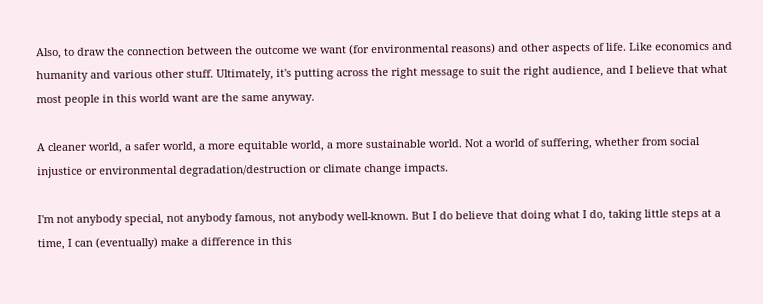Also, to draw the connection between the outcome we want (for environmental reasons) and other aspects of life. Like economics and humanity and various other stuff. Ultimately, it's putting across the right message to suit the right audience, and I believe that what most people in this world want are the same anyway.

A cleaner world, a safer world, a more equitable world, a more sustainable world. Not a world of suffering, whether from social injustice or environmental degradation/destruction or climate change impacts.

I'm not anybody special, not anybody famous, not anybody well-known. But I do believe that doing what I do, taking little steps at a time, I can (eventually) make a difference in this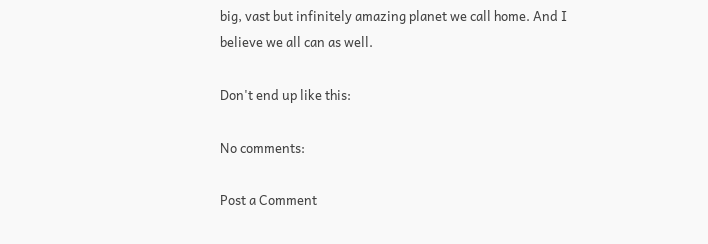big, vast but infinitely amazing planet we call home. And I believe we all can as well.

Don't end up like this:

No comments:

Post a Comment